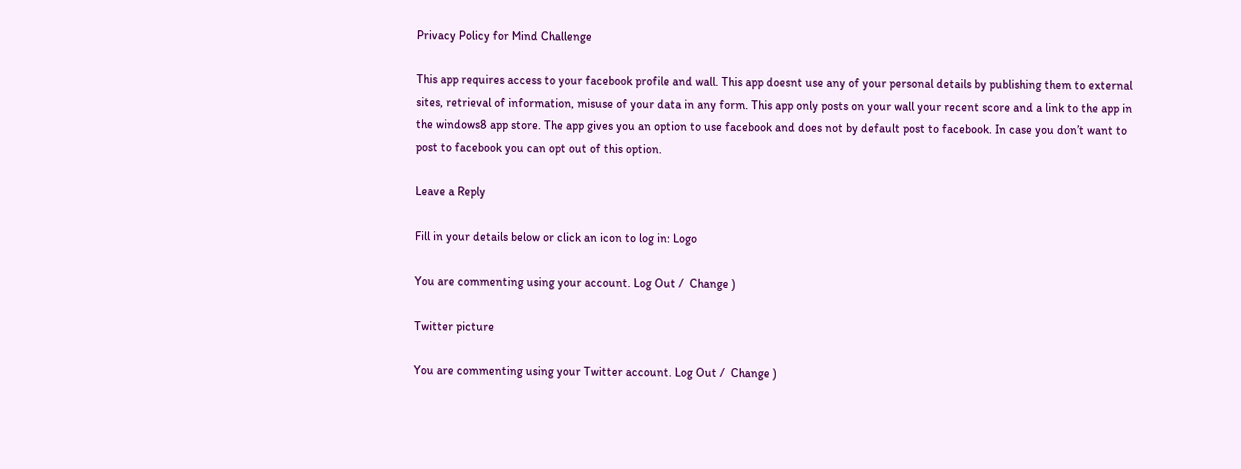Privacy Policy for Mind Challenge

This app requires access to your facebook profile and wall. This app doesnt use any of your personal details by publishing them to external sites, retrieval of information, misuse of your data in any form. This app only posts on your wall your recent score and a link to the app in the windows8 app store. The app gives you an option to use facebook and does not by default post to facebook. In case you don’t want to post to facebook you can opt out of this option.

Leave a Reply

Fill in your details below or click an icon to log in: Logo

You are commenting using your account. Log Out /  Change )

Twitter picture

You are commenting using your Twitter account. Log Out /  Change )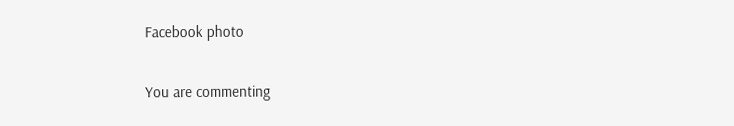Facebook photo

You are commenting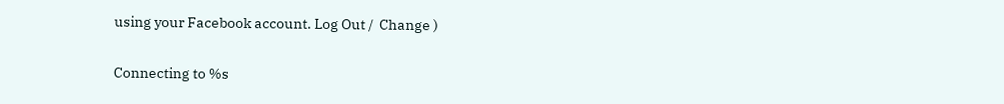using your Facebook account. Log Out /  Change )

Connecting to %s